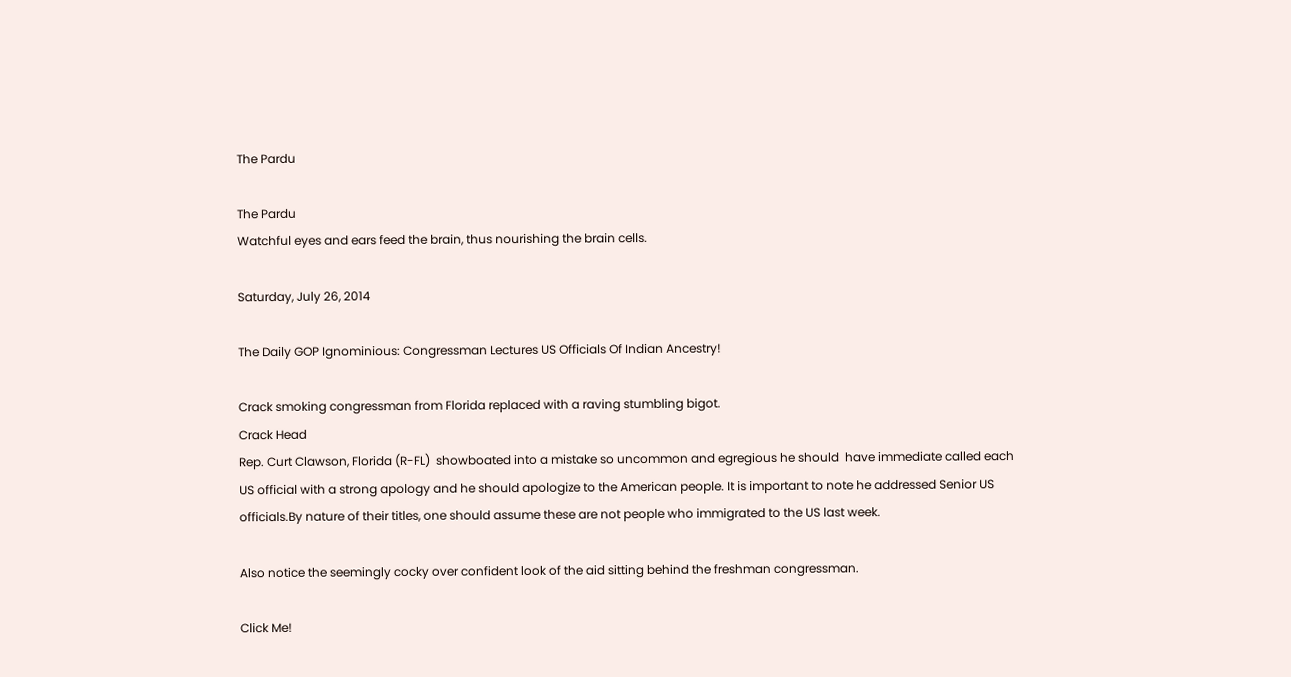The Pardu

The Pardu
Watchful eyes and ears feed the brain, thus nourishing the brain cells.

Saturday, July 26, 2014

The Daily GOP Ignominious: Congressman Lectures US Officials Of Indian Ancestry!

Crack smoking congressman from Florida replaced with a raving stumbling bigot.
Crack Head
Rep. Curt Clawson, Florida (R-FL)  showboated into a mistake so uncommon and egregious he should  have immediate called each US official with a strong apology and he should apologize to the American people. It is important to note he addressed Senior US officials.By nature of their titles, one should assume these are not people who immigrated to the US last week.

Also notice the seemingly cocky over confident look of the aid sitting behind the freshman congressman.

Click Me!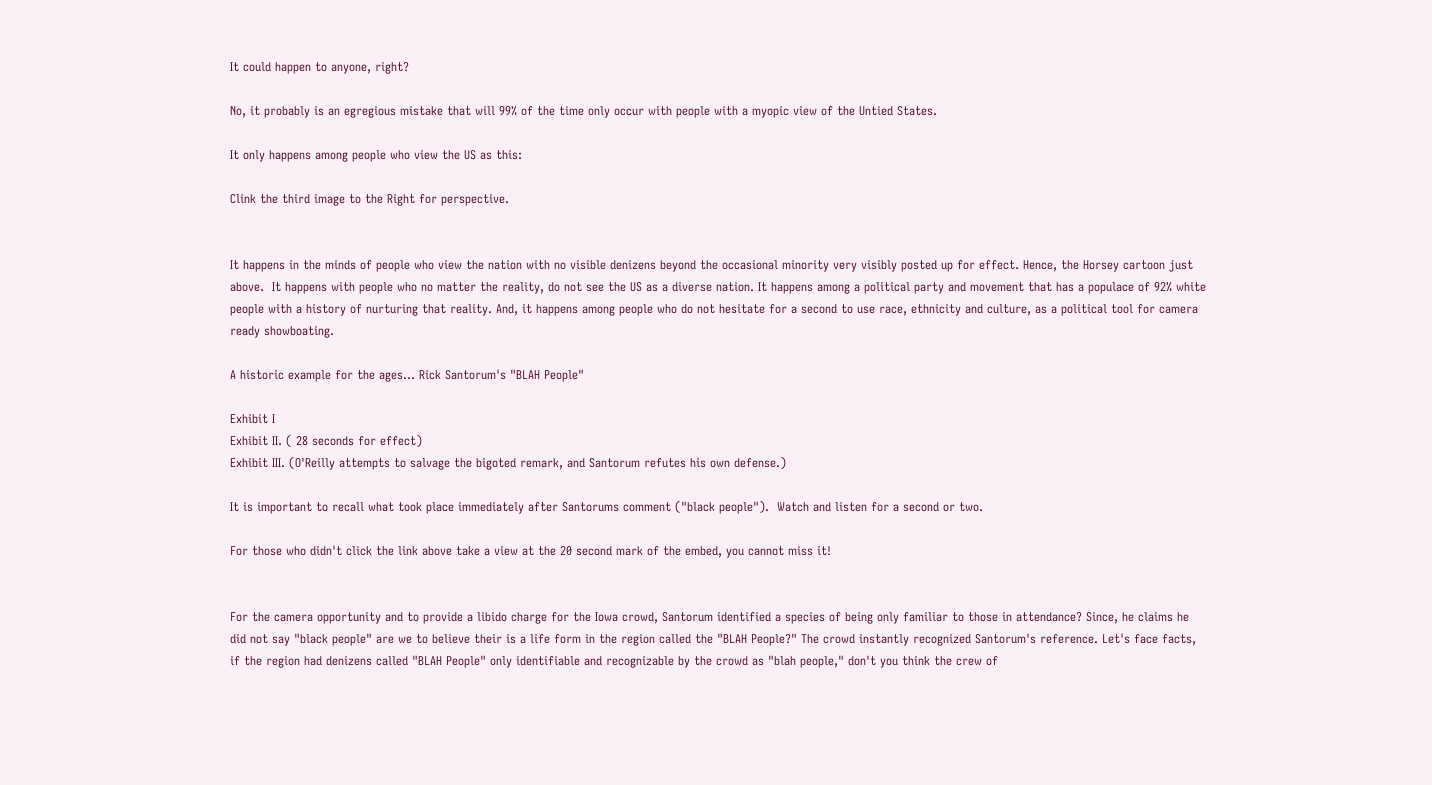It could happen to anyone, right?

No, it probably is an egregious mistake that will 99% of the time only occur with people with a myopic view of the Untied States.

It only happens among people who view the US as this:

Clink the third image to the Right for perspective.


It happens in the minds of people who view the nation with no visible denizens beyond the occasional minority very visibly posted up for effect. Hence, the Horsey cartoon just above.  It happens with people who no matter the reality, do not see the US as a diverse nation. It happens among a political party and movement that has a populace of 92% white people with a history of nurturing that reality. And, it happens among people who do not hesitate for a second to use race, ethnicity and culture, as a political tool for camera ready showboating.

A historic example for the ages... Rick Santorum's "BLAH People"

Exhibit I
Exhibit II. ( 28 seconds for effect)
Exhibit III. (O'Reilly attempts to salvage the bigoted remark, and Santorum refutes his own defense.)

It is important to recall what took place immediately after Santorums comment ("black people").  Watch and listen for a second or two.

For those who didn't click the link above take a view at the 20 second mark of the embed, you cannot miss it!


For the camera opportunity and to provide a libido charge for the Iowa crowd, Santorum identified a species of being only familiar to those in attendance? Since, he claims he did not say "black people" are we to believe their is a life form in the region called the "BLAH People?" The crowd instantly recognized Santorum's reference. Let's face facts, if the region had denizens called "BLAH People" only identifiable and recognizable by the crowd as "blah people," don't you think the crew of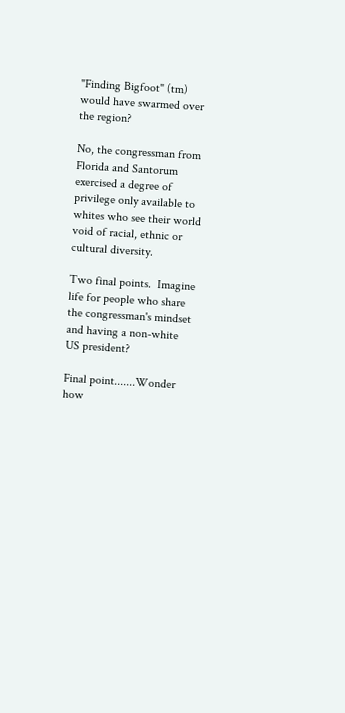"Finding Bigfoot" (tm) would have swarmed over the region?

No, the congressman from Florida and Santorum exercised a degree of privilege only available to whites who see their world void of racial, ethnic or cultural diversity.

Two final points.  Imagine life for people who share the congressman's mindset and having a non-white US president?

Final point.......Wonder how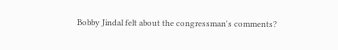Bobby Jindal felt about the congressman's comments?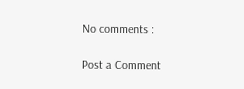No comments :

Post a Comment